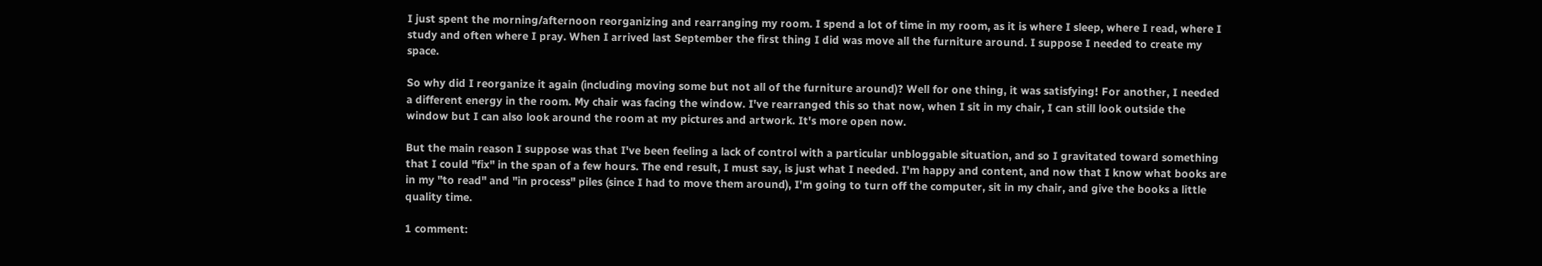I just spent the morning/afternoon reorganizing and rearranging my room. I spend a lot of time in my room, as it is where I sleep, where I read, where I study and often where I pray. When I arrived last September the first thing I did was move all the furniture around. I suppose I needed to create my space.

So why did I reorganize it again (including moving some but not all of the furniture around)? Well for one thing, it was satisfying! For another, I needed a different energy in the room. My chair was facing the window. I've rearranged this so that now, when I sit in my chair, I can still look outside the window but I can also look around the room at my pictures and artwork. It's more open now.

But the main reason I suppose was that I've been feeling a lack of control with a particular unbloggable situation, and so I gravitated toward something that I could "fix" in the span of a few hours. The end result, I must say, is just what I needed. I'm happy and content, and now that I know what books are in my "to read" and "in process" piles (since I had to move them around), I'm going to turn off the computer, sit in my chair, and give the books a little quality time.

1 comment: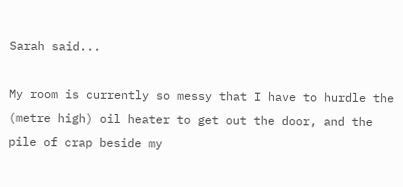Sarah said...

My room is currently so messy that I have to hurdle the (metre high) oil heater to get out the door, and the pile of crap beside my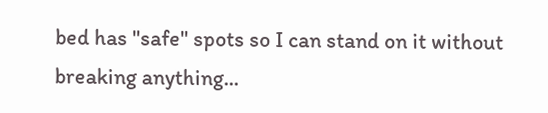bed has "safe" spots so I can stand on it without breaking anything...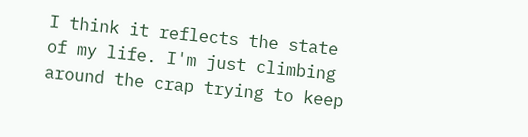I think it reflects the state of my life. I'm just climbing around the crap trying to keep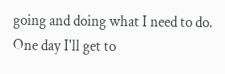going and doing what I need to do. One day I'll get to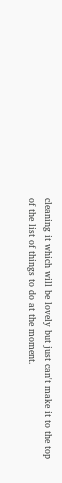cleaning it which will be lovely but just can't make it to the top of the list of things to do at the moment.